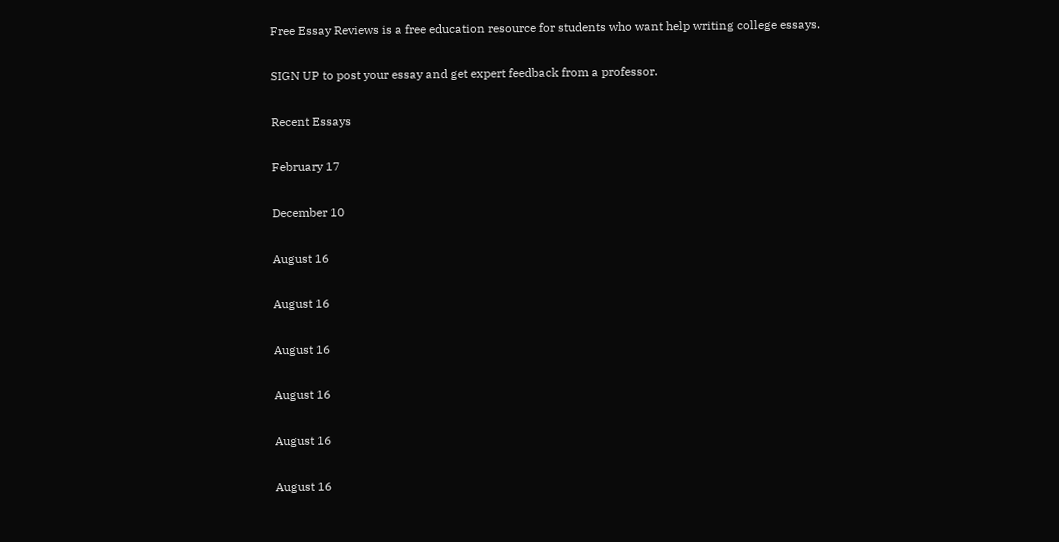Free Essay Reviews is a free education resource for students who want help writing college essays.

SIGN UP to post your essay and get expert feedback from a professor.

Recent Essays

February 17

December 10

August 16

August 16

August 16

August 16

August 16

August 16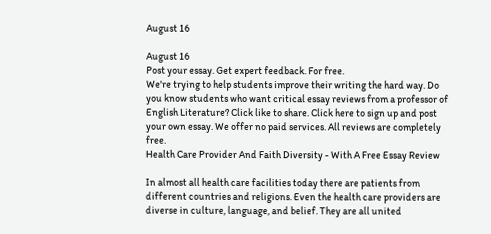August 16

August 16
Post your essay. Get expert feedback. For free.
We're trying to help students improve their writing the hard way. Do you know students who want critical essay reviews from a professor of English Literature? Click like to share. Click here to sign up and post your own essay. We offer no paid services. All reviews are completely free.
Health Care Provider And Faith Diversity - With A Free Essay Review

In almost all health care facilities today there are patients from different countries and religions. Even the health care providers are diverse in culture, language, and belief. They are all united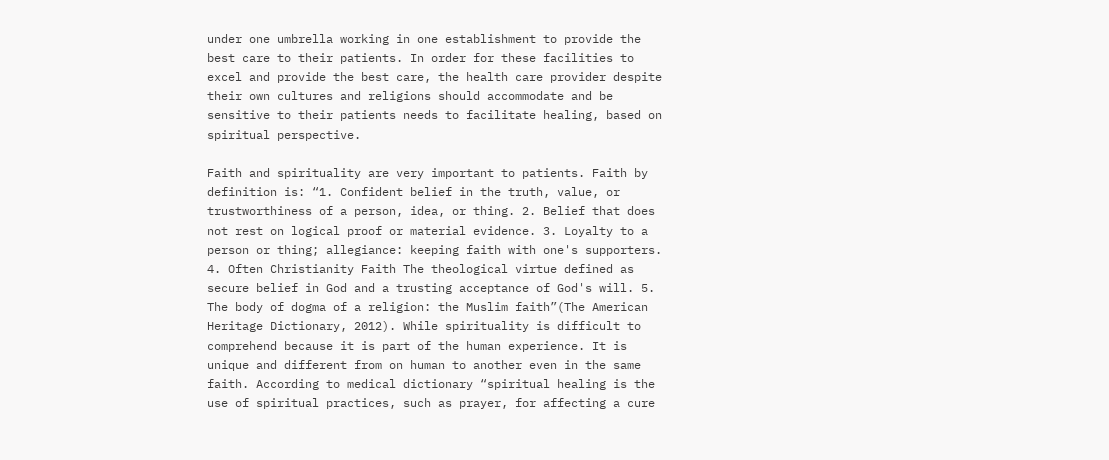under one umbrella working in one establishment to provide the best care to their patients. In order for these facilities to excel and provide the best care, the health care provider despite their own cultures and religions should accommodate and be sensitive to their patients needs to facilitate healing, based on spiritual perspective.

Faith and spirituality are very important to patients. Faith by definition is: “1. Confident belief in the truth, value, or trustworthiness of a person, idea, or thing. 2. Belief that does not rest on logical proof or material evidence. 3. Loyalty to a person or thing; allegiance: keeping faith with one's supporters. 4. Often Christianity Faith The theological virtue defined as secure belief in God and a trusting acceptance of God's will. 5. The body of dogma of a religion: the Muslim faith”(The American Heritage Dictionary, 2012). While spirituality is difficult to comprehend because it is part of the human experience. It is unique and different from on human to another even in the same faith. According to medical dictionary “spiritual healing is the use of spiritual practices, such as prayer, for affecting a cure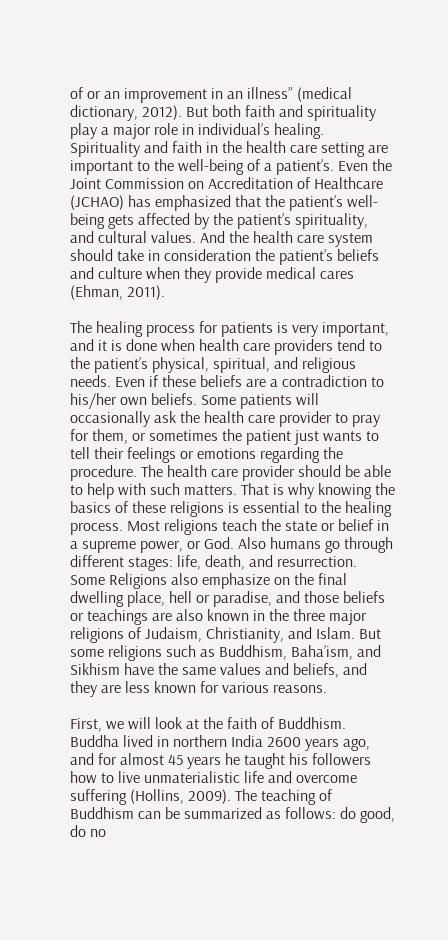of or an improvement in an illness” (medical dictionary, 2012). But both faith and spirituality play a major role in individual’s healing. Spirituality and faith in the health care setting are important to the well-being of a patient’s. Even the Joint Commission on Accreditation of Healthcare (JCHAO) has emphasized that the patient’s well-being gets affected by the patient’s spirituality, and cultural values. And the health care system should take in consideration the patient’s beliefs and culture when they provide medical cares (Ehman, 2011).

The healing process for patients is very important, and it is done when health care providers tend to the patient’s physical, spiritual, and religious needs. Even if these beliefs are a contradiction to his/her own beliefs. Some patients will occasionally ask the health care provider to pray for them, or sometimes the patient just wants to tell their feelings or emotions regarding the procedure. The health care provider should be able to help with such matters. That is why knowing the basics of these religions is essential to the healing process. Most religions teach the state or belief in a supreme power, or God. Also humans go through different stages: life, death, and resurrection. Some Religions also emphasize on the final dwelling place, hell or paradise, and those beliefs or teachings are also known in the three major religions of Judaism, Christianity, and Islam. But some religions such as Buddhism, Baha’ism, and Sikhism have the same values and beliefs, and they are less known for various reasons.

First, we will look at the faith of Buddhism. Buddha lived in northern India 2600 years ago, and for almost 45 years he taught his followers how to live unmaterialistic life and overcome suffering (Hollins, 2009). The teaching of Buddhism can be summarized as follows: do good, do no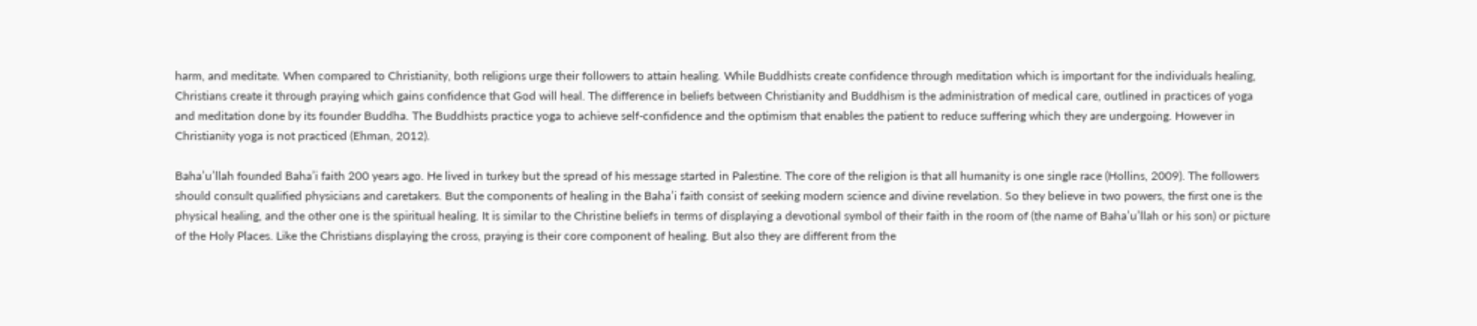harm, and meditate. When compared to Christianity, both religions urge their followers to attain healing. While Buddhists create confidence through meditation which is important for the individuals healing, Christians create it through praying which gains confidence that God will heal. The difference in beliefs between Christianity and Buddhism is the administration of medical care, outlined in practices of yoga and meditation done by its founder Buddha. The Buddhists practice yoga to achieve self-confidence and the optimism that enables the patient to reduce suffering which they are undergoing. However in Christianity yoga is not practiced (Ehman, 2012).

Baha’u’llah founded Baha’i faith 200 years ago. He lived in turkey but the spread of his message started in Palestine. The core of the religion is that all humanity is one single race (Hollins, 2009). The followers should consult qualified physicians and caretakers. But the components of healing in the Baha’i faith consist of seeking modern science and divine revelation. So they believe in two powers, the first one is the physical healing, and the other one is the spiritual healing. It is similar to the Christine beliefs in terms of displaying a devotional symbol of their faith in the room of (the name of Baha’u’llah or his son) or picture of the Holy Places. Like the Christians displaying the cross, praying is their core component of healing. But also they are different from the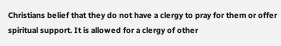Christians belief that they do not have a clergy to pray for them or offer spiritual support. It is allowed for a clergy of other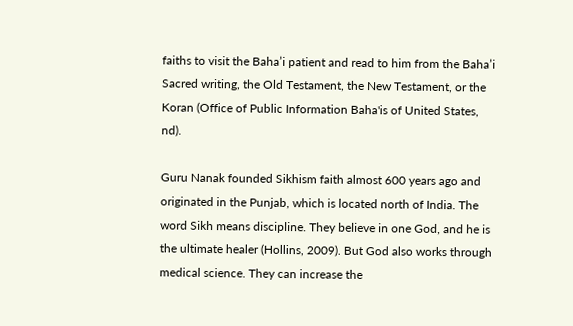faiths to visit the Baha’i patient and read to him from the Baha’i Sacred writing, the Old Testament, the New Testament, or the Koran (Office of Public Information Baha'is of United States, nd).

Guru Nanak founded Sikhism faith almost 600 years ago and originated in the Punjab, which is located north of India. The word Sikh means discipline. They believe in one God, and he is the ultimate healer (Hollins, 2009). But God also works through medical science. They can increase the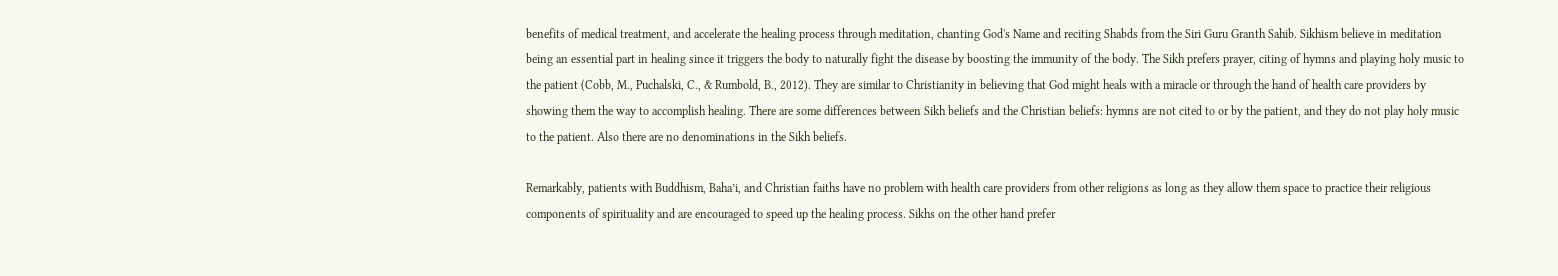benefits of medical treatment, and accelerate the healing process through meditation, chanting God's Name and reciting Shabds from the Siri Guru Granth Sahib. Sikhism believe in meditation being an essential part in healing since it triggers the body to naturally fight the disease by boosting the immunity of the body. The Sikh prefers prayer, citing of hymns and playing holy music to the patient (Cobb, M., Puchalski, C., & Rumbold, B., 2012). They are similar to Christianity in believing that God might heals with a miracle or through the hand of health care providers by showing them the way to accomplish healing. There are some differences between Sikh beliefs and the Christian beliefs: hymns are not cited to or by the patient, and they do not play holy music to the patient. Also there are no denominations in the Sikh beliefs.

Remarkably, patients with Buddhism, Baha’i, and Christian faiths have no problem with health care providers from other religions as long as they allow them space to practice their religious components of spirituality and are encouraged to speed up the healing process. Sikhs on the other hand prefer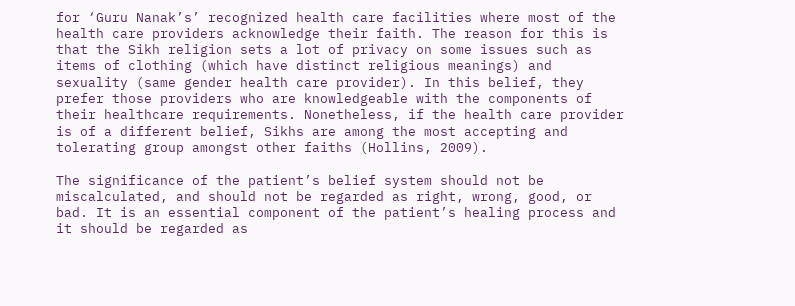for ‘Guru Nanak’s’ recognized health care facilities where most of the health care providers acknowledge their faith. The reason for this is that the Sikh religion sets a lot of privacy on some issues such as items of clothing (which have distinct religious meanings) and sexuality (same gender health care provider). In this belief, they prefer those providers who are knowledgeable with the components of their healthcare requirements. Nonetheless, if the health care provider is of a different belief, Sikhs are among the most accepting and tolerating group amongst other faiths (Hollins, 2009).

The significance of the patient’s belief system should not be miscalculated, and should not be regarded as right, wrong, good, or bad. It is an essential component of the patient’s healing process and it should be regarded as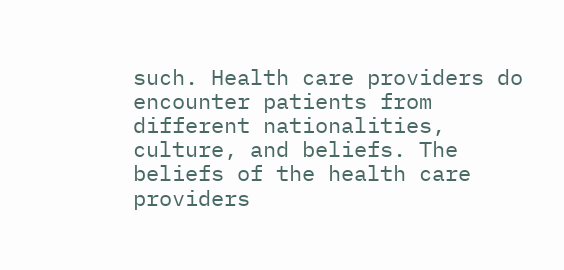such. Health care providers do encounter patients from different nationalities, culture, and beliefs. The beliefs of the health care providers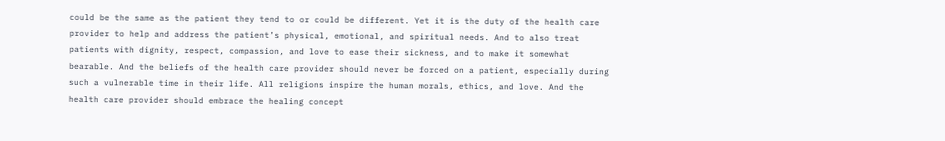could be the same as the patient they tend to or could be different. Yet it is the duty of the health care provider to help and address the patient’s physical, emotional, and spiritual needs. And to also treat patients with dignity, respect, compassion, and love to ease their sickness, and to make it somewhat bearable. And the beliefs of the health care provider should never be forced on a patient, especially during such a vulnerable time in their life. All religions inspire the human morals, ethics, and love. And the health care provider should embrace the healing concept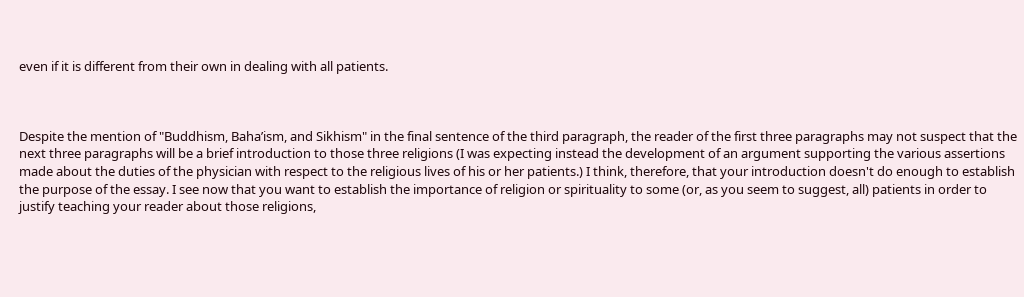even if it is different from their own in dealing with all patients.



Despite the mention of "Buddhism, Baha’ism, and Sikhism" in the final sentence of the third paragraph, the reader of the first three paragraphs may not suspect that the next three paragraphs will be a brief introduction to those three religions (I was expecting instead the development of an argument supporting the various assertions made about the duties of the physician with respect to the religious lives of his or her patients.) I think, therefore, that your introduction doesn't do enough to establish the purpose of the essay. I see now that you want to establish the importance of religion or spirituality to some (or, as you seem to suggest, all) patients in order to justify teaching your reader about those religions,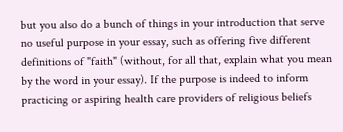but you also do a bunch of things in your introduction that serve no useful purpose in your essay, such as offering five different definitions of "faith" (without, for all that, explain what you mean by the word in your essay). If the purpose is indeed to inform practicing or aspiring health care providers of religious beliefs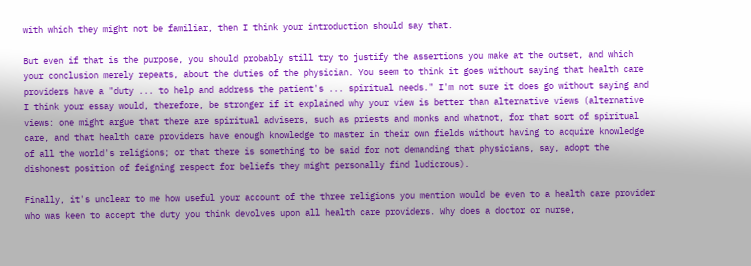with which they might not be familiar, then I think your introduction should say that.

But even if that is the purpose, you should probably still try to justify the assertions you make at the outset, and which your conclusion merely repeats, about the duties of the physician. You seem to think it goes without saying that health care providers have a "duty ... to help and address the patient's ... spiritual needs." I'm not sure it does go without saying and I think your essay would, therefore, be stronger if it explained why your view is better than alternative views (alternative views: one might argue that there are spiritual advisers, such as priests and monks and whatnot, for that sort of spiritual care, and that health care providers have enough knowledge to master in their own fields without having to acquire knowledge of all the world's religions; or that there is something to be said for not demanding that physicians, say, adopt the dishonest position of feigning respect for beliefs they might personally find ludicrous).

Finally, it's unclear to me how useful your account of the three religions you mention would be even to a health care provider who was keen to accept the duty you think devolves upon all health care providers. Why does a doctor or nurse,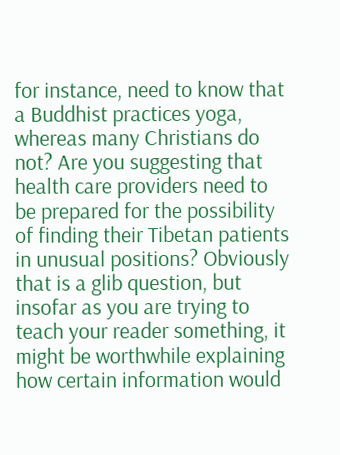for instance, need to know that a Buddhist practices yoga, whereas many Christians do not? Are you suggesting that health care providers need to be prepared for the possibility of finding their Tibetan patients in unusual positions? Obviously that is a glib question, but insofar as you are trying to teach your reader something, it might be worthwhile explaining how certain information would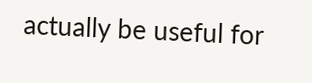actually be useful for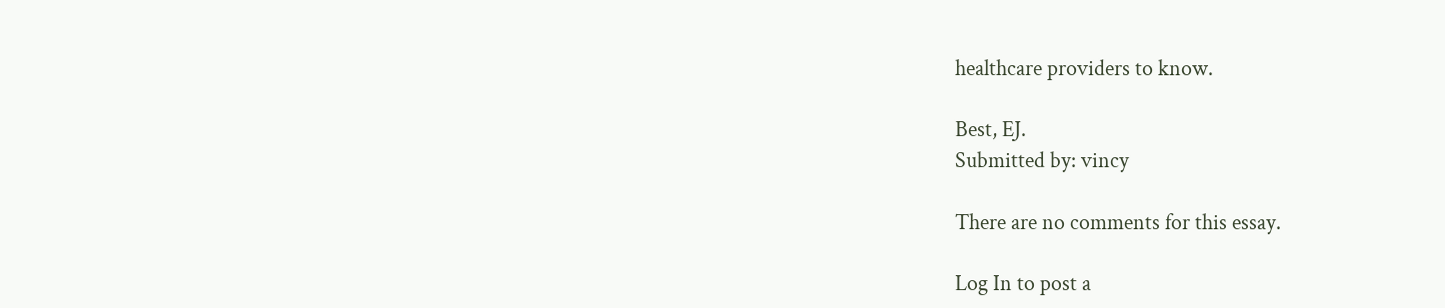healthcare providers to know.

Best, EJ.
Submitted by: vincy

There are no comments for this essay.

Log In to post a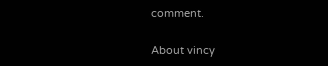comment.

About vincy